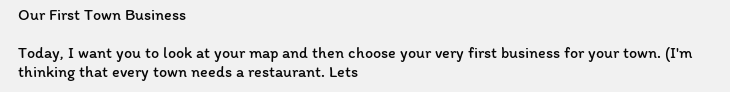Our First Town Business

Today, I want you to look at your map and then choose your very first business for your town. (I'm thinking that every town needs a restaurant. Lets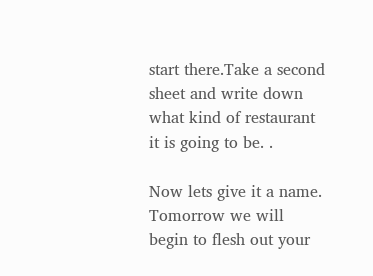start there.Take a second sheet and write down what kind of restaurant  it is going to be. .

Now lets give it a name. Tomorrow we will begin to flesh out your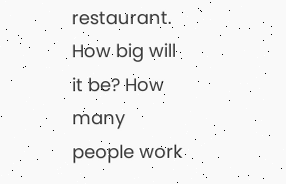restaurant. How big will it be? How many people work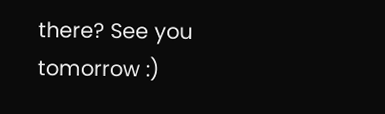there? See you tomorrow :)